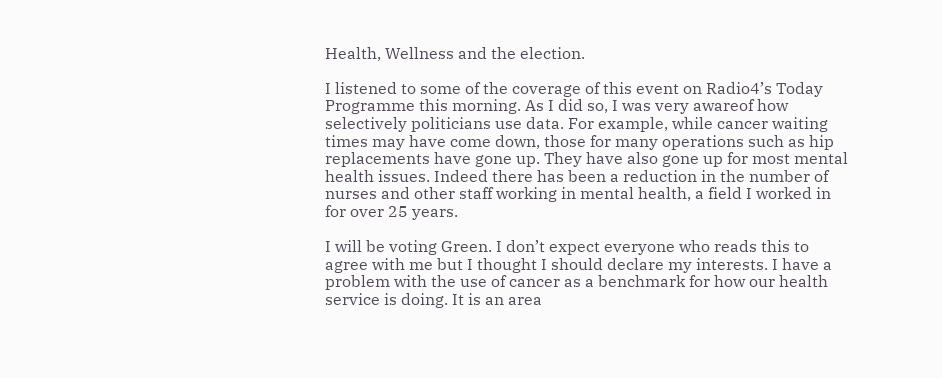Health, Wellness and the election.

I listened to some of the coverage of this event on Radio4’s Today Programme this morning. As I did so, I was very awareof how selectively politicians use data. For example, while cancer waiting times may have come down, those for many operations such as hip replacements have gone up. They have also gone up for most mental health issues. Indeed there has been a reduction in the number of nurses and other staff working in mental health, a field I worked in for over 25 years.

I will be voting Green. I don’t expect everyone who reads this to agree with me but I thought I should declare my interests. I have a problem with the use of cancer as a benchmark for how our health service is doing. It is an area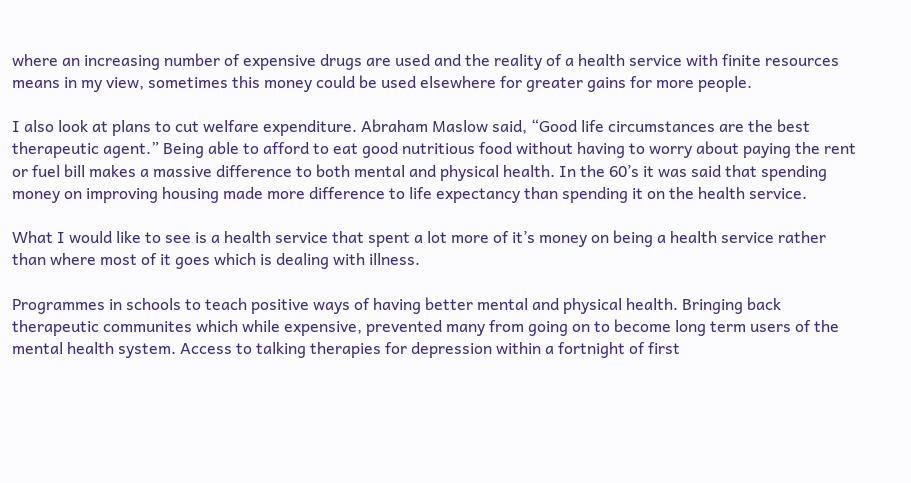where an increasing number of expensive drugs are used and the reality of a health service with finite resources means in my view, sometimes this money could be used elsewhere for greater gains for more people.

I also look at plans to cut welfare expenditure. Abraham Maslow said, “Good life circumstances are the best therapeutic agent.” Being able to afford to eat good nutritious food without having to worry about paying the rent or fuel bill makes a massive difference to both mental and physical health. In the 60’s it was said that spending money on improving housing made more difference to life expectancy than spending it on the health service.

What I would like to see is a health service that spent a lot more of it’s money on being a health service rather than where most of it goes which is dealing with illness.

Programmes in schools to teach positive ways of having better mental and physical health. Bringing back therapeutic communites which while expensive, prevented many from going on to become long term users of the mental health system. Access to talking therapies for depression within a fortnight of first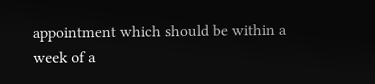appointment which should be within a week of a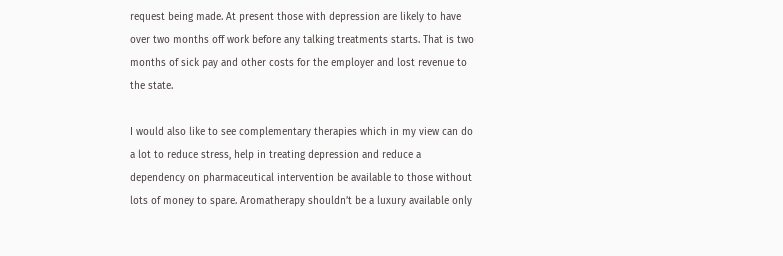request being made. At present those with depression are likely to have over two months off work before any talking treatments starts. That is two months of sick pay and other costs for the employer and lost revenue to the state.

I would also like to see complementary therapies which in my view can do a lot to reduce stress, help in treating depression and reduce a dependency on pharmaceutical intervention be available to those without lots of money to spare. Aromatherapy shouldn’t be a luxury available only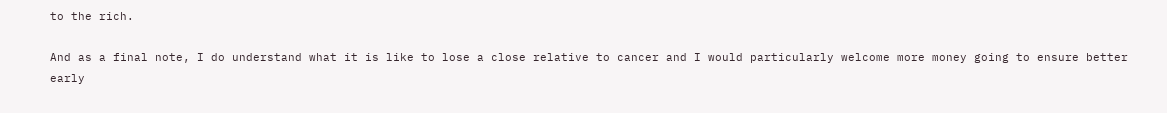to the rich.

And as a final note, I do understand what it is like to lose a close relative to cancer and I would particularly welcome more money going to ensure better early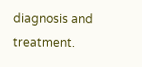diagnosis and treatment.